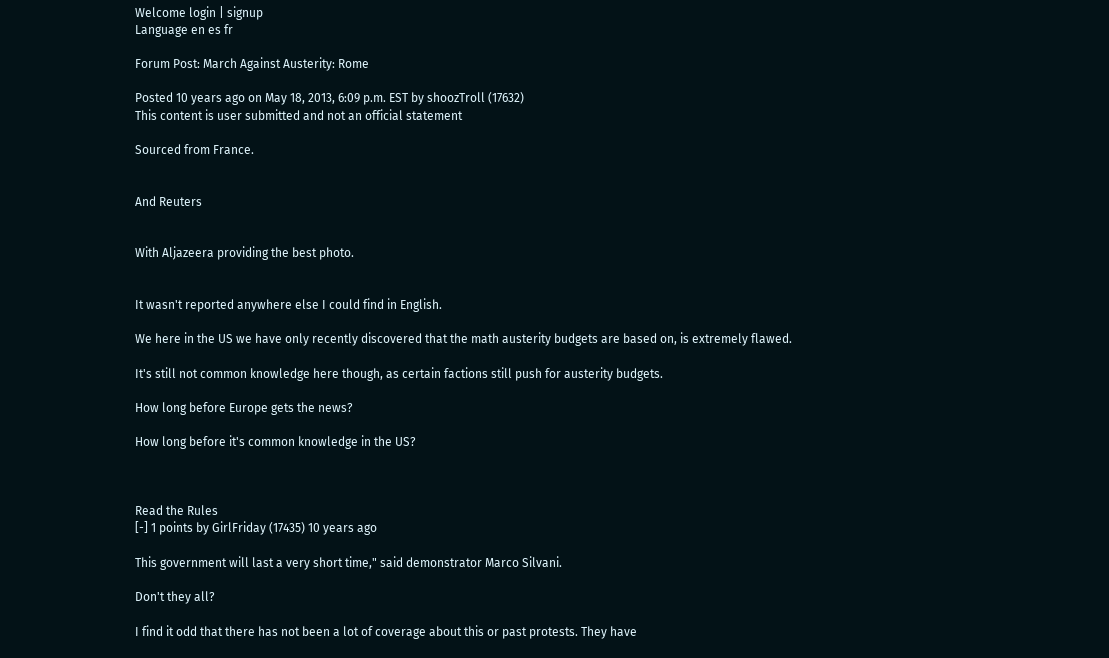Welcome login | signup
Language en es fr

Forum Post: March Against Austerity: Rome

Posted 10 years ago on May 18, 2013, 6:09 p.m. EST by shoozTroll (17632)
This content is user submitted and not an official statement

Sourced from France.


And Reuters


With Aljazeera providing the best photo.


It wasn't reported anywhere else I could find in English.

We here in the US we have only recently discovered that the math austerity budgets are based on, is extremely flawed.

It's still not common knowledge here though, as certain factions still push for austerity budgets.

How long before Europe gets the news?

How long before it's common knowledge in the US?



Read the Rules
[-] 1 points by GirlFriday (17435) 10 years ago

This government will last a very short time," said demonstrator Marco Silvani.

Don't they all?

I find it odd that there has not been a lot of coverage about this or past protests. They have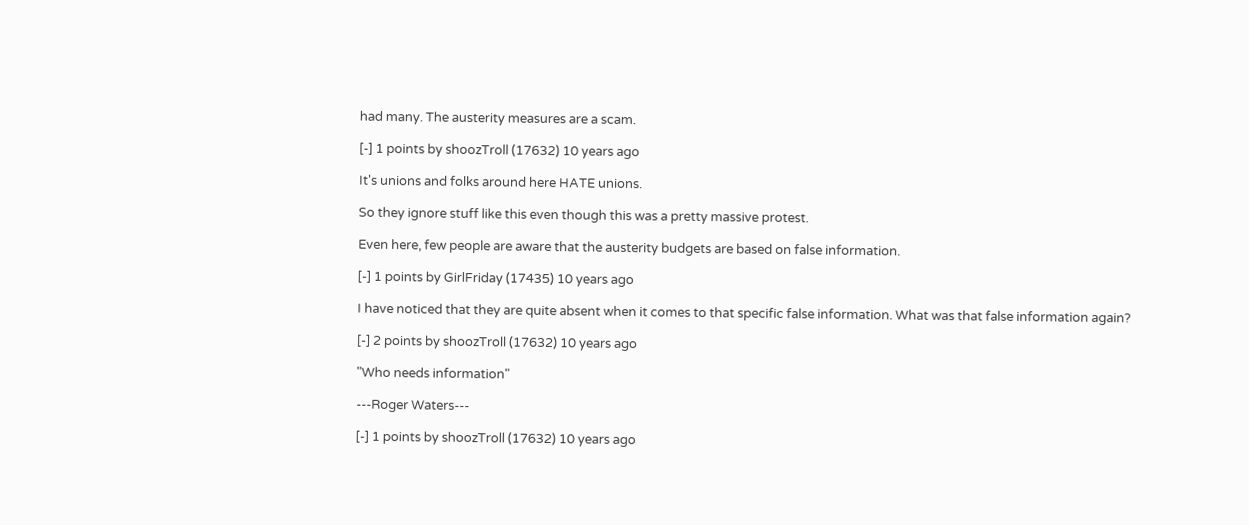had many. The austerity measures are a scam.

[-] 1 points by shoozTroll (17632) 10 years ago

It's unions and folks around here HATE unions.

So they ignore stuff like this even though this was a pretty massive protest.

Even here, few people are aware that the austerity budgets are based on false information.

[-] 1 points by GirlFriday (17435) 10 years ago

I have noticed that they are quite absent when it comes to that specific false information. What was that false information again?

[-] 2 points by shoozTroll (17632) 10 years ago

"Who needs information"

---Roger Waters---

[-] 1 points by shoozTroll (17632) 10 years ago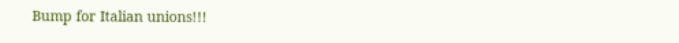Bump for Italian unions!!!